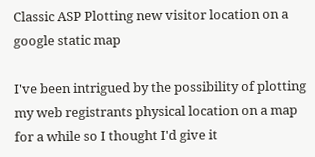Classic ASP Plotting new visitor location on a google static map

I've been intrigued by the possibility of plotting my web registrants physical location on a map for a while so I thought I'd give it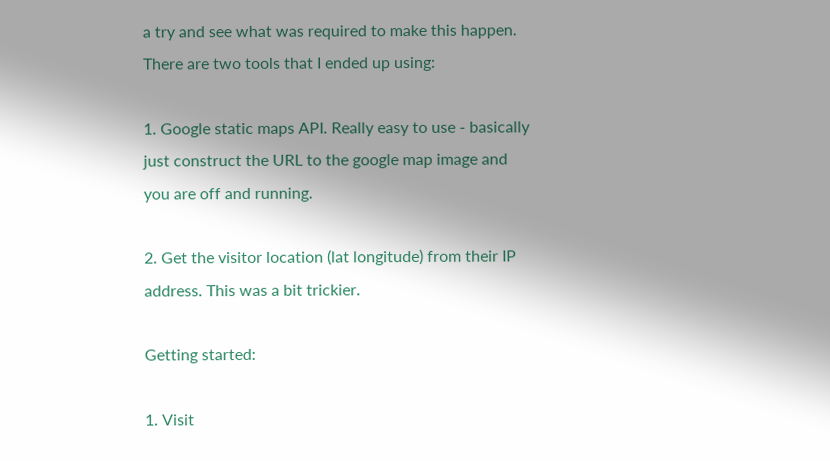a try and see what was required to make this happen. There are two tools that I ended up using:

1. Google static maps API. Really easy to use - basically just construct the URL to the google map image and you are off and running.

2. Get the visitor location (lat longitude) from their IP address. This was a bit trickier.

Getting started:

1. Visit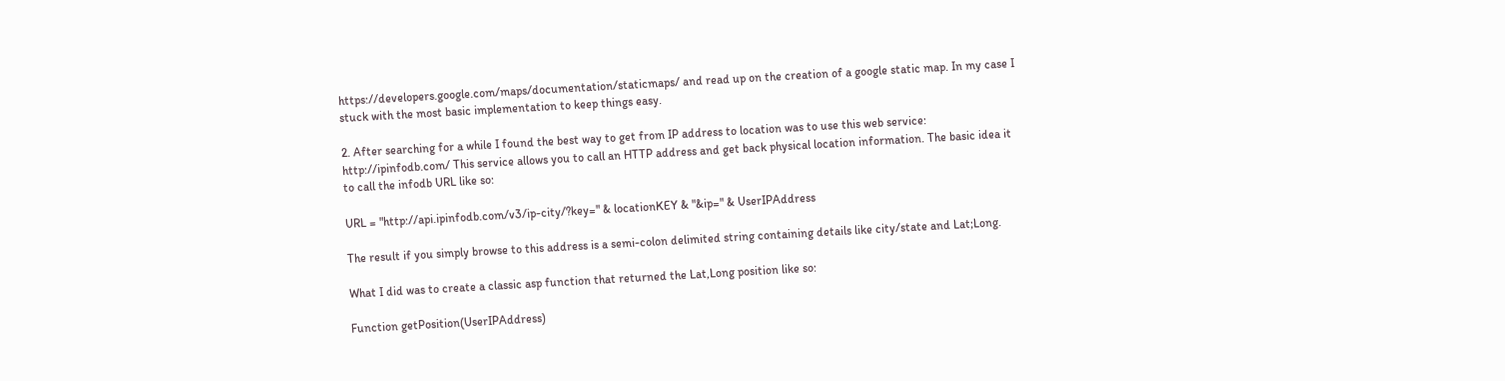https://developers.google.com/maps/documentation/staticmaps/ and read up on the creation of a google static map. In my case I stuck with the most basic implementation to keep things easy.

2. After searching for a while I found the best way to get from IP address to location was to use this web service: http://ipinfodb.com/ This service allows you to call an HTTP address and get back physical location information. The basic idea it to call the infodb URL like so:

URL = "http://api.ipinfodb.com/v3/ip-city/?key=" & locationKEY & "&ip=" & UserIPAddress

The result if you simply browse to this address is a semi-colon delimited string containing details like city/state and Lat;Long.

What I did was to create a classic asp function that returned the Lat,Long position like so:

Function getPosition(UserIPAddress)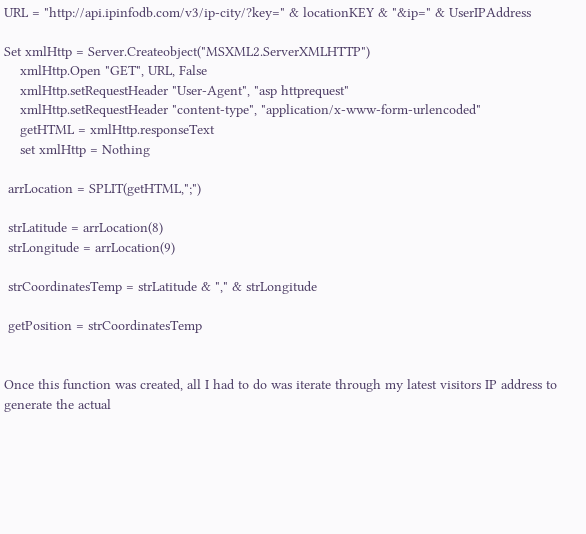URL = "http://api.ipinfodb.com/v3/ip-city/?key=" & locationKEY & "&ip=" & UserIPAddress

Set xmlHttp = Server.Createobject("MSXML2.ServerXMLHTTP")
    xmlHttp.Open "GET", URL, False
    xmlHttp.setRequestHeader "User-Agent", "asp httprequest"
    xmlHttp.setRequestHeader "content-type", "application/x-www-form-urlencoded"
    getHTML = xmlHttp.responseText
    set xmlHttp = Nothing

 arrLocation = SPLIT(getHTML,";")

 strLatitude = arrLocation(8)
 strLongitude = arrLocation(9)

 strCoordinatesTemp = strLatitude & "," & strLongitude

 getPosition = strCoordinatesTemp


Once this function was created, all I had to do was iterate through my latest visitors IP address to generate the actual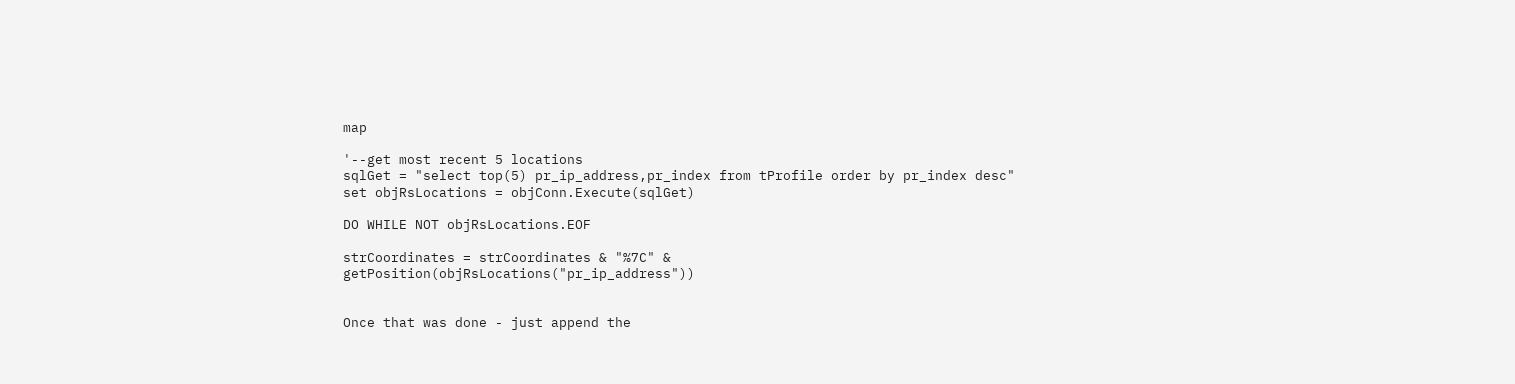map

'--get most recent 5 locations
sqlGet = "select top(5) pr_ip_address,pr_index from tProfile order by pr_index desc"
set objRsLocations = objConn.Execute(sqlGet)

DO WHILE NOT objRsLocations.EOF

strCoordinates = strCoordinates & "%7C" & getPosition(objRsLocations("pr_ip_address"))


Once that was done - just append the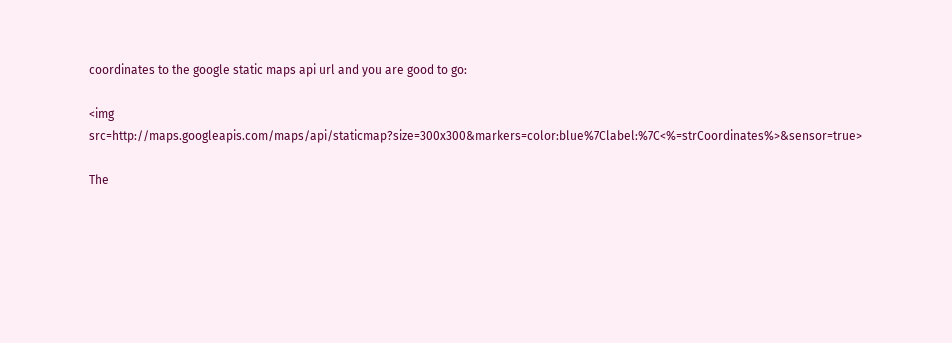coordinates to the google static maps api url and you are good to go:

<img src=http://maps.googleapis.com/maps/api/staticmap?size=300x300&markers=color:blue%7Clabel:%7C<%=strCoordinates%>&sensor=true>

The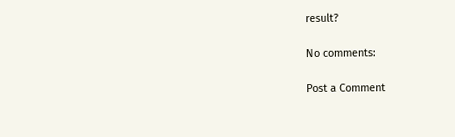result?

No comments:

Post a Comment